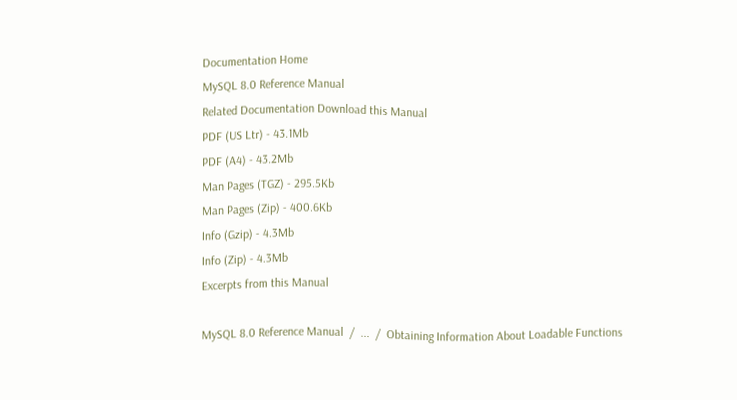Documentation Home
MySQL 8.0 Reference Manual
Related Documentation Download this Manual
PDF (US Ltr) - 43.1Mb
PDF (A4) - 43.2Mb
Man Pages (TGZ) - 295.5Kb
Man Pages (Zip) - 400.6Kb
Info (Gzip) - 4.3Mb
Info (Zip) - 4.3Mb
Excerpts from this Manual

MySQL 8.0 Reference Manual  /  ...  /  Obtaining Information About Loadable Functions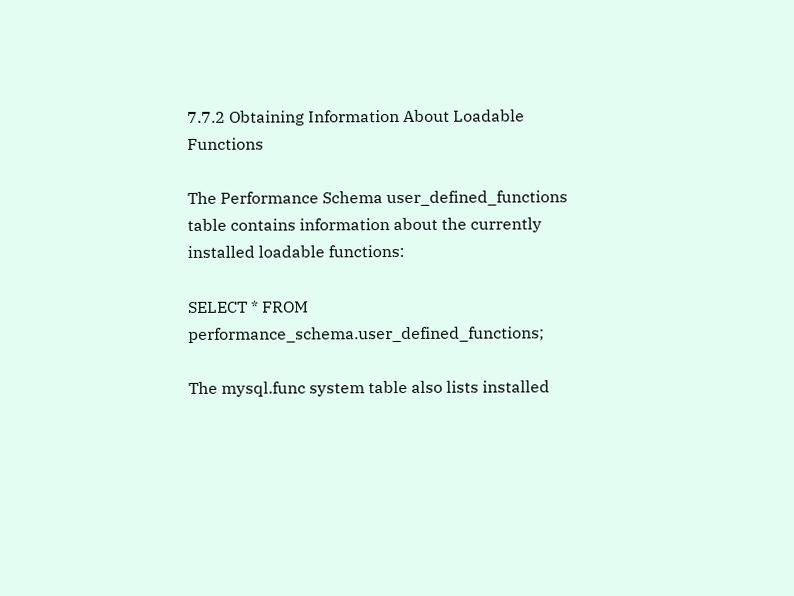7.7.2 Obtaining Information About Loadable Functions

The Performance Schema user_defined_functions table contains information about the currently installed loadable functions:

SELECT * FROM performance_schema.user_defined_functions;

The mysql.func system table also lists installed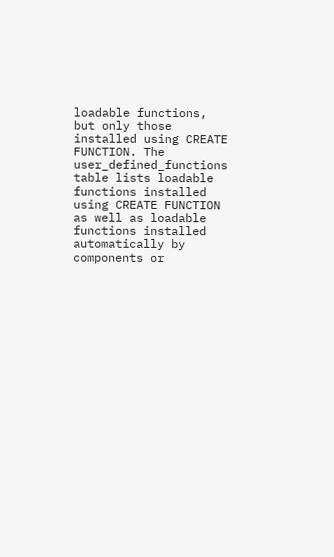loadable functions, but only those installed using CREATE FUNCTION. The user_defined_functions table lists loadable functions installed using CREATE FUNCTION as well as loadable functions installed automatically by components or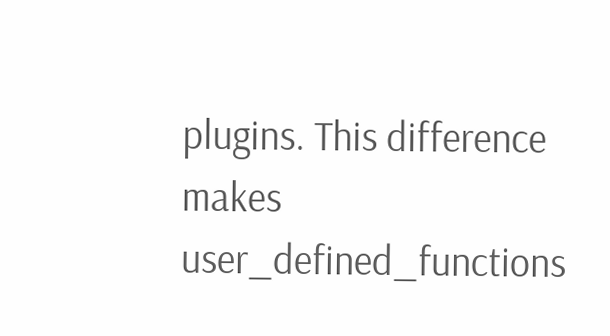plugins. This difference makes user_defined_functions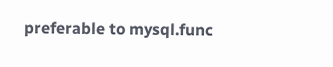preferable to mysql.func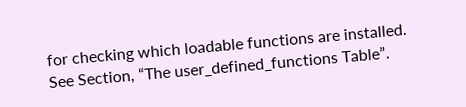for checking which loadable functions are installed. See Section, “The user_defined_functions Table”.